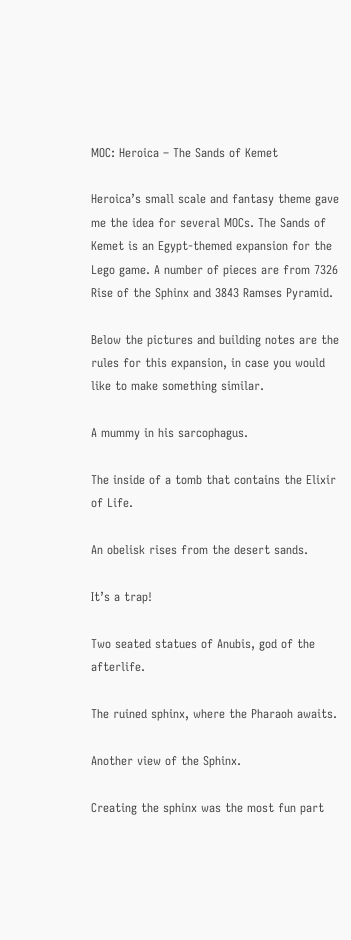MOC: Heroica – The Sands of Kemet

Heroica’s small scale and fantasy theme gave me the idea for several MOCs. The Sands of Kemet is an Egypt-themed expansion for the Lego game. A number of pieces are from 7326 Rise of the Sphinx and 3843 Ramses Pyramid.

Below the pictures and building notes are the rules for this expansion, in case you would like to make something similar.

A mummy in his sarcophagus.

The inside of a tomb that contains the Elixir of Life.

An obelisk rises from the desert sands.

It’s a trap!

Two seated statues of Anubis, god of the afterlife.

The ruined sphinx, where the Pharaoh awaits.

Another view of the Sphinx.

Creating the sphinx was the most fun part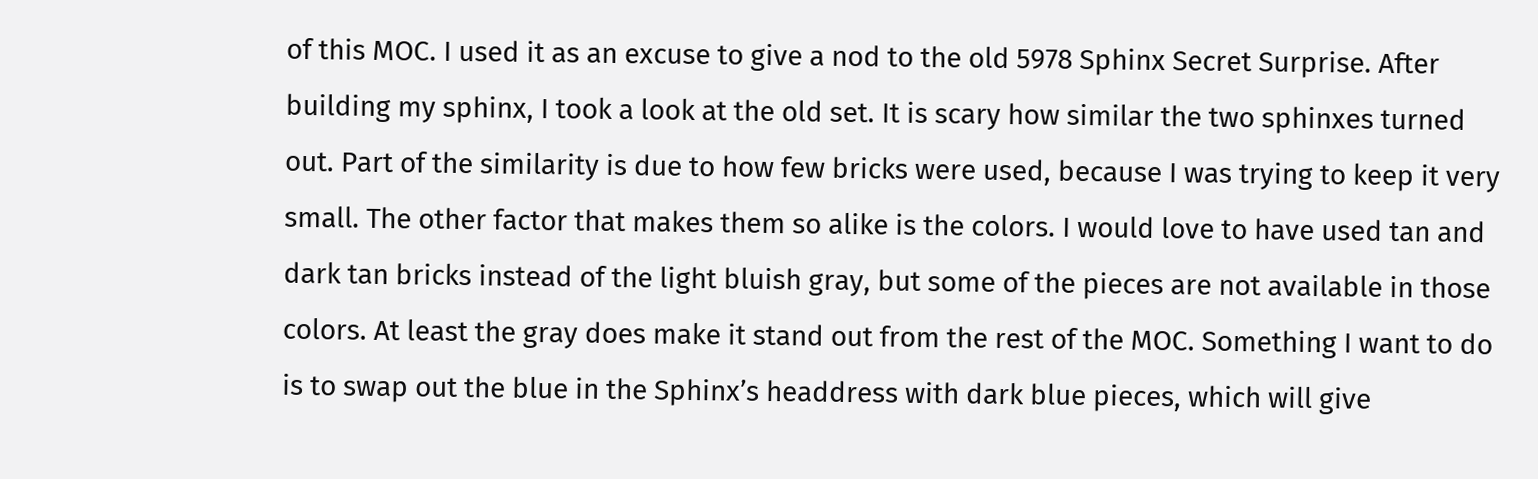of this MOC. I used it as an excuse to give a nod to the old 5978 Sphinx Secret Surprise. After building my sphinx, I took a look at the old set. It is scary how similar the two sphinxes turned out. Part of the similarity is due to how few bricks were used, because I was trying to keep it very small. The other factor that makes them so alike is the colors. I would love to have used tan and dark tan bricks instead of the light bluish gray, but some of the pieces are not available in those colors. At least the gray does make it stand out from the rest of the MOC. Something I want to do is to swap out the blue in the Sphinx’s headdress with dark blue pieces, which will give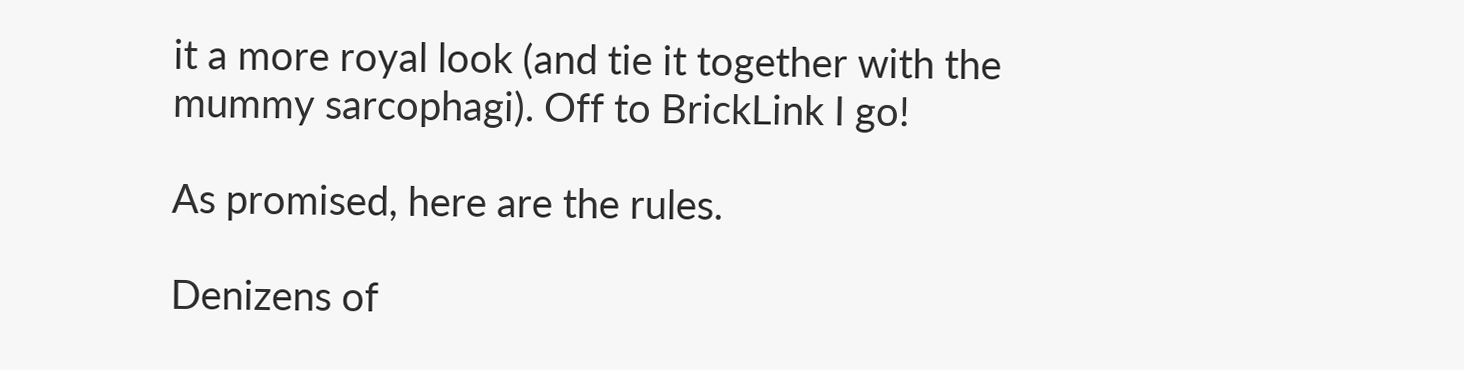it a more royal look (and tie it together with the mummy sarcophagi). Off to BrickLink I go!

As promised, here are the rules.

Denizens of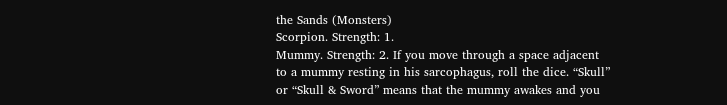the Sands (Monsters)
Scorpion. Strength: 1.
Mummy. Strength: 2. If you move through a space adjacent to a mummy resting in his sarcophagus, roll the dice. “Skull” or “Skull & Sword” means that the mummy awakes and you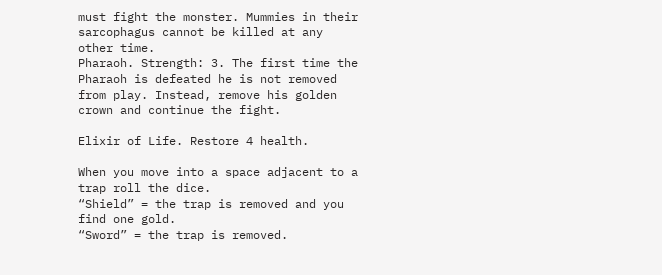must fight the monster. Mummies in their sarcophagus cannot be killed at any other time.
Pharaoh. Strength: 3. The first time the Pharaoh is defeated he is not removed from play. Instead, remove his golden crown and continue the fight.

Elixir of Life. Restore 4 health.

When you move into a space adjacent to a trap roll the dice.
“Shield” = the trap is removed and you find one gold.
“Sword” = the trap is removed.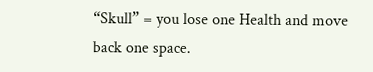“Skull” = you lose one Health and move back one space.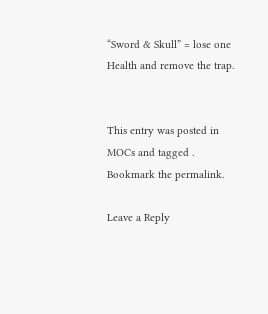“Sword & Skull” = lose one Health and remove the trap.


This entry was posted in MOCs and tagged . Bookmark the permalink.

Leave a Reply